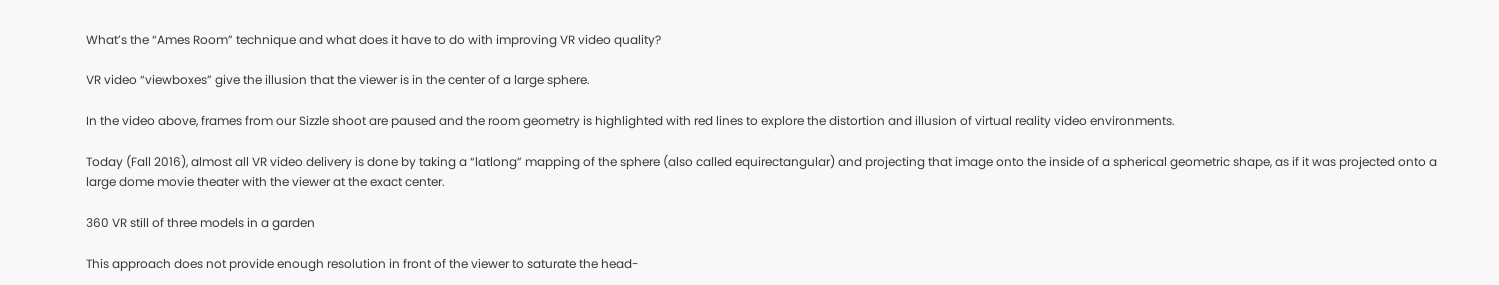What’s the “Ames Room” technique and what does it have to do with improving VR video quality?

VR video “viewboxes” give the illusion that the viewer is in the center of a large sphere.

In the video above, frames from our Sizzle shoot are paused and the room geometry is highlighted with red lines to explore the distortion and illusion of virtual reality video environments.

Today (Fall 2016), almost all VR video delivery is done by taking a “latlong” mapping of the sphere (also called equirectangular) and projecting that image onto the inside of a spherical geometric shape, as if it was projected onto a large dome movie theater with the viewer at the exact center.

360 VR still of three models in a garden

This approach does not provide enough resolution in front of the viewer to saturate the head-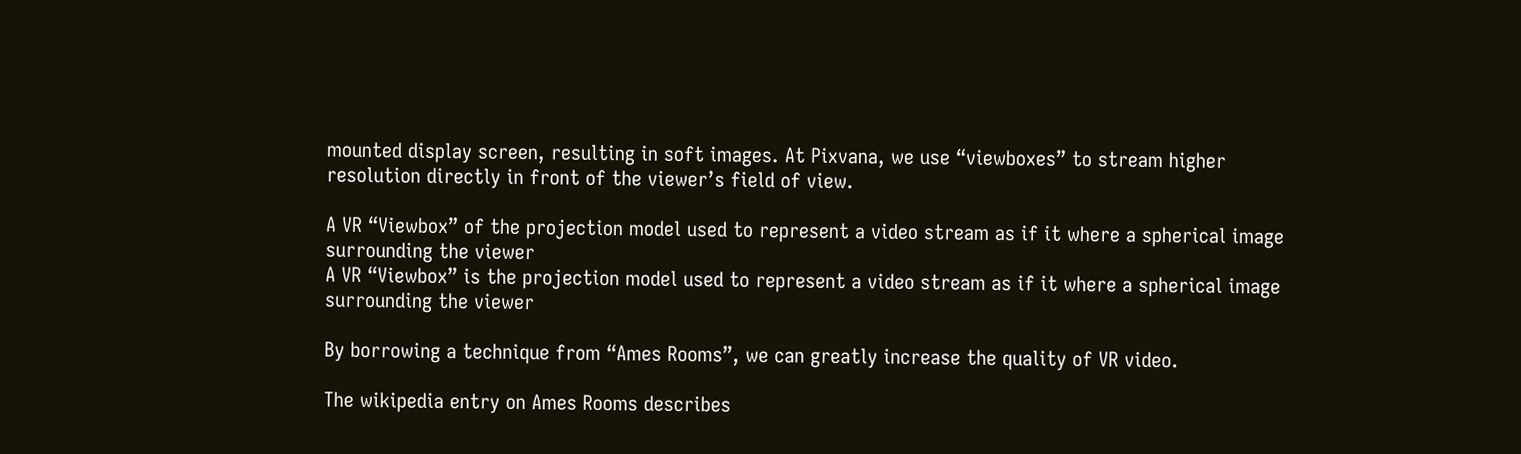mounted display screen, resulting in soft images. At Pixvana, we use “viewboxes” to stream higher resolution directly in front of the viewer’s field of view.

A VR “Viewbox” of the projection model used to represent a video stream as if it where a spherical image surrounding the viewer
A VR “Viewbox” is the projection model used to represent a video stream as if it where a spherical image surrounding the viewer

By borrowing a technique from “Ames Rooms”, we can greatly increase the quality of VR video.

The wikipedia entry on Ames Rooms describes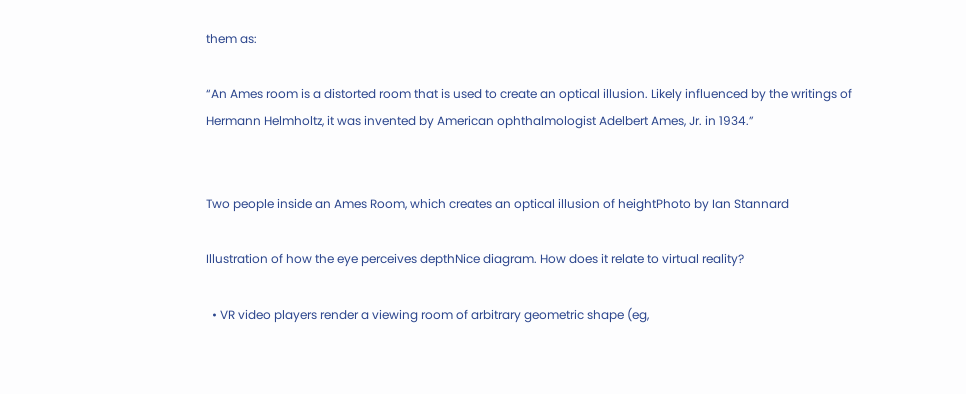them as:

“An Ames room is a distorted room that is used to create an optical illusion. Likely influenced by the writings of Hermann Helmholtz, it was invented by American ophthalmologist Adelbert Ames, Jr. in 1934.”


Two people inside an Ames Room, which creates an optical illusion of heightPhoto by Ian Stannard

Illustration of how the eye perceives depthNice diagram. How does it relate to virtual reality?

  • VR video players render a viewing room of arbitrary geometric shape (eg,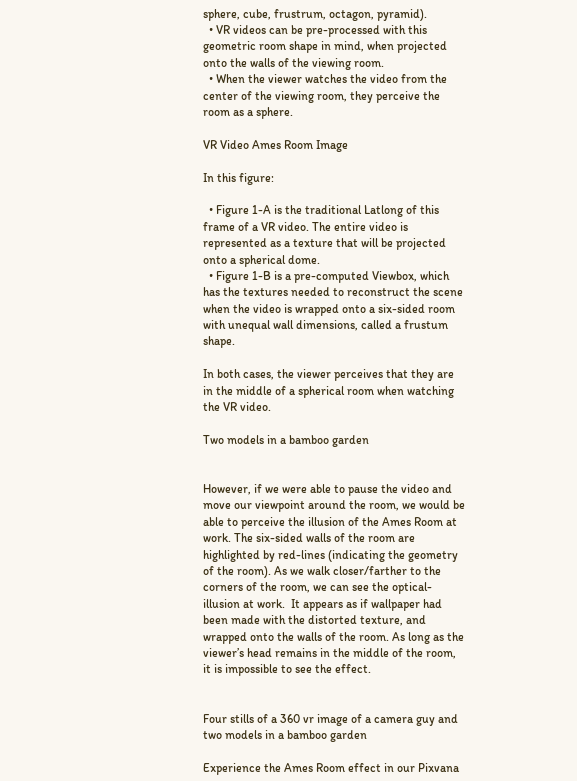sphere, cube, frustrum, octagon, pyramid).
  • VR videos can be pre-processed with this geometric room shape in mind, when projected onto the walls of the viewing room.
  • When the viewer watches the video from the center of the viewing room, they perceive the room as a sphere.

VR Video Ames Room Image

In this figure:

  • Figure 1-A is the traditional Latlong of this frame of a VR video. The entire video is represented as a texture that will be projected onto a spherical dome.
  • Figure 1-B is a pre-computed Viewbox, which has the textures needed to reconstruct the scene when the video is wrapped onto a six-sided room with unequal wall dimensions, called a frustum shape.

In both cases, the viewer perceives that they are in the middle of a spherical room when watching the VR video.

Two models in a bamboo garden


However, if we were able to pause the video and move our viewpoint around the room, we would be able to perceive the illusion of the Ames Room at work. The six-sided walls of the room are highlighted by red-lines (indicating the geometry of the room). As we walk closer/farther to the corners of the room, we can see the optical-illusion at work.  It appears as if wallpaper had been made with the distorted texture, and wrapped onto the walls of the room. As long as the viewer’s head remains in the middle of the room, it is impossible to see the effect.


Four stills of a 360 vr image of a camera guy and two models in a bamboo garden

Experience the Ames Room effect in our Pixvana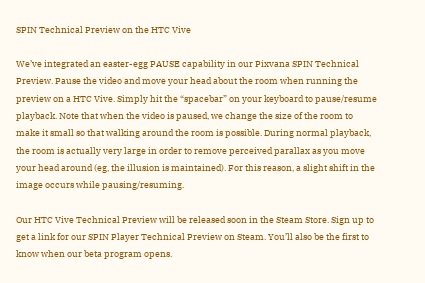SPIN Technical Preview on the HTC Vive

We’ve integrated an easter-egg PAUSE capability in our Pixvana SPIN Technical Preview. Pause the video and move your head about the room when running the preview on a HTC Vive. Simply hit the “spacebar” on your keyboard to pause/resume playback. Note that when the video is paused, we change the size of the room to make it small so that walking around the room is possible. During normal playback, the room is actually very large in order to remove perceived parallax as you move your head around (eg, the illusion is maintained). For this reason, a slight shift in the image occurs while pausing/resuming.

Our HTC Vive Technical Preview will be released soon in the Steam Store. Sign up to get a link for our SPIN Player Technical Preview on Steam. You’ll also be the first to know when our beta program opens.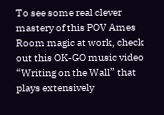To see some real clever mastery of this POV Ames Room magic at work, check out this OK-GO music video “Writing on the Wall” that plays extensively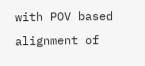with POV based alignment of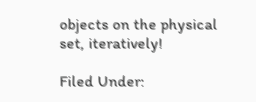objects on the physical set, iteratively!

Filed Under: